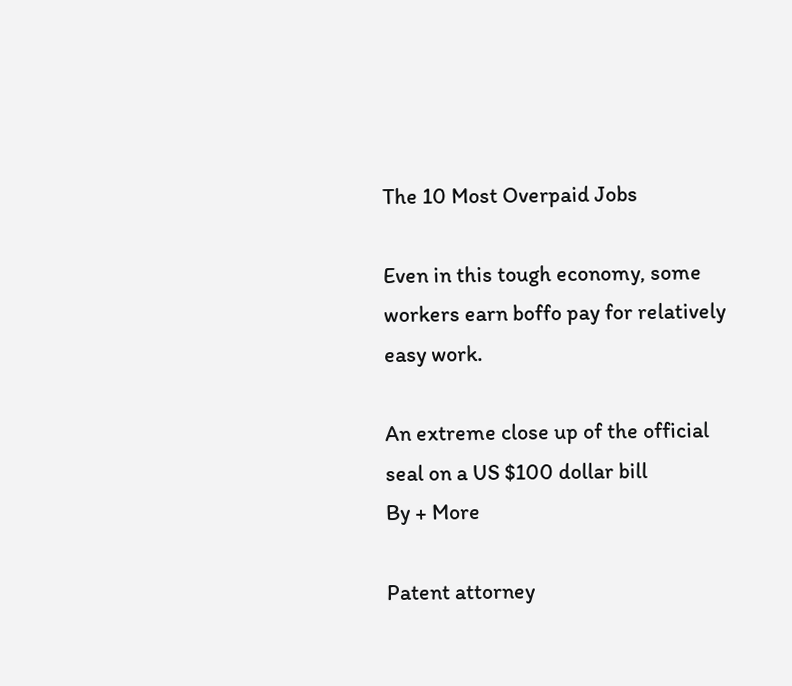The 10 Most Overpaid Jobs

Even in this tough economy, some workers earn boffo pay for relatively easy work.

An extreme close up of the official seal on a US $100 dollar bill
By + More

Patent attorney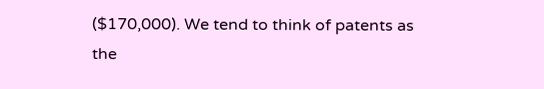($170,000). We tend to think of patents as the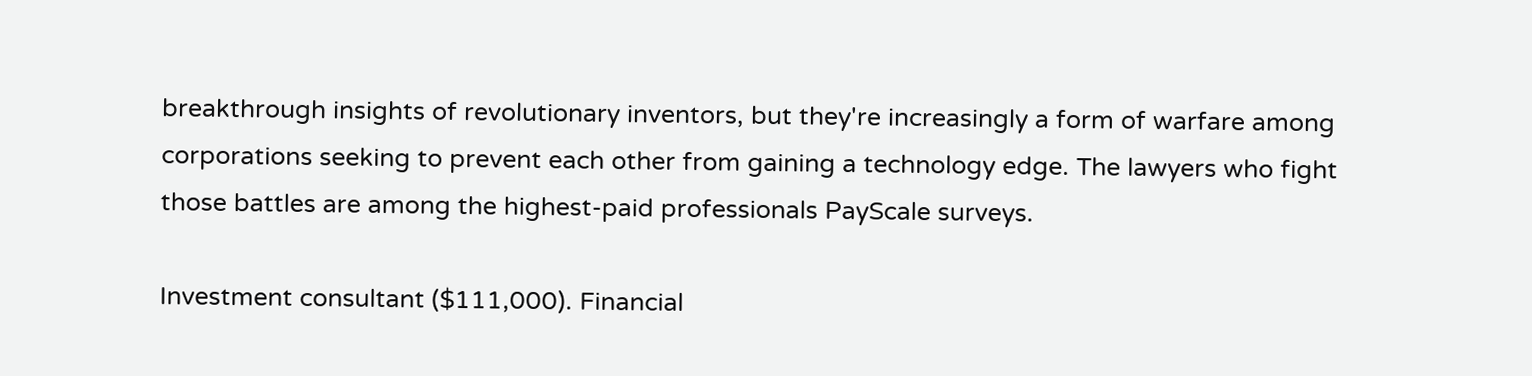breakthrough insights of revolutionary inventors, but they're increasingly a form of warfare among corporations seeking to prevent each other from gaining a technology edge. The lawyers who fight those battles are among the highest-paid professionals PayScale surveys.

Investment consultant ($111,000). Financial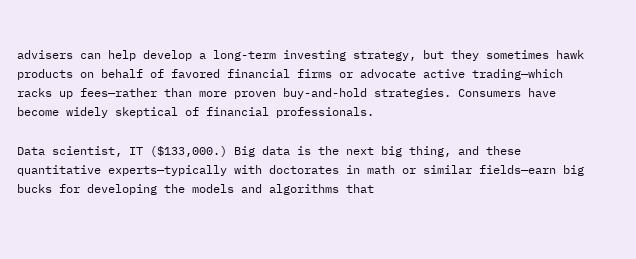advisers can help develop a long-term investing strategy, but they sometimes hawk products on behalf of favored financial firms or advocate active trading—which racks up fees—rather than more proven buy-and-hold strategies. Consumers have become widely skeptical of financial professionals.

Data scientist, IT ($133,000.) Big data is the next big thing, and these quantitative experts—typically with doctorates in math or similar fields—earn big bucks for developing the models and algorithms that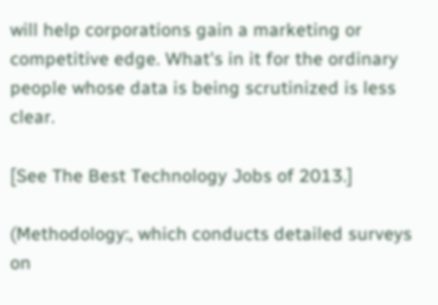will help corporations gain a marketing or competitive edge. What's in it for the ordinary people whose data is being scrutinized is less clear.

[See The Best Technology Jobs of 2013.]

(Methodology:, which conducts detailed surveys on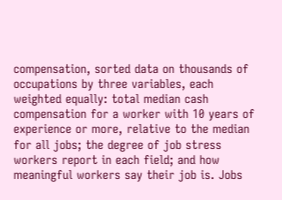compensation, sorted data on thousands of occupations by three variables, each weighted equally: total median cash compensation for a worker with 10 years of experience or more, relative to the median for all jobs; the degree of job stress workers report in each field; and how meaningful workers say their job is. Jobs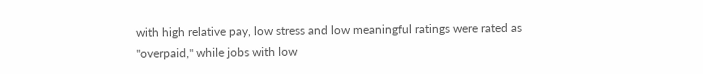with high relative pay, low stress and low meaningful ratings were rated as "overpaid," while jobs with low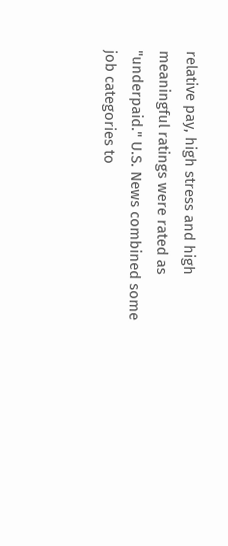relative pay, high stress and high meaningful ratings were rated as "underpaid." U.S. News combined some job categories to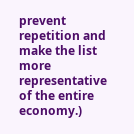prevent repetition and make the list more representative of the entire economy.)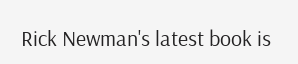Rick Newman's latest book is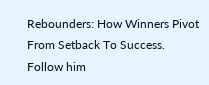Rebounders: How Winners Pivot From Setback To Success. Follow him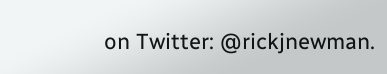on Twitter: @rickjnewman.